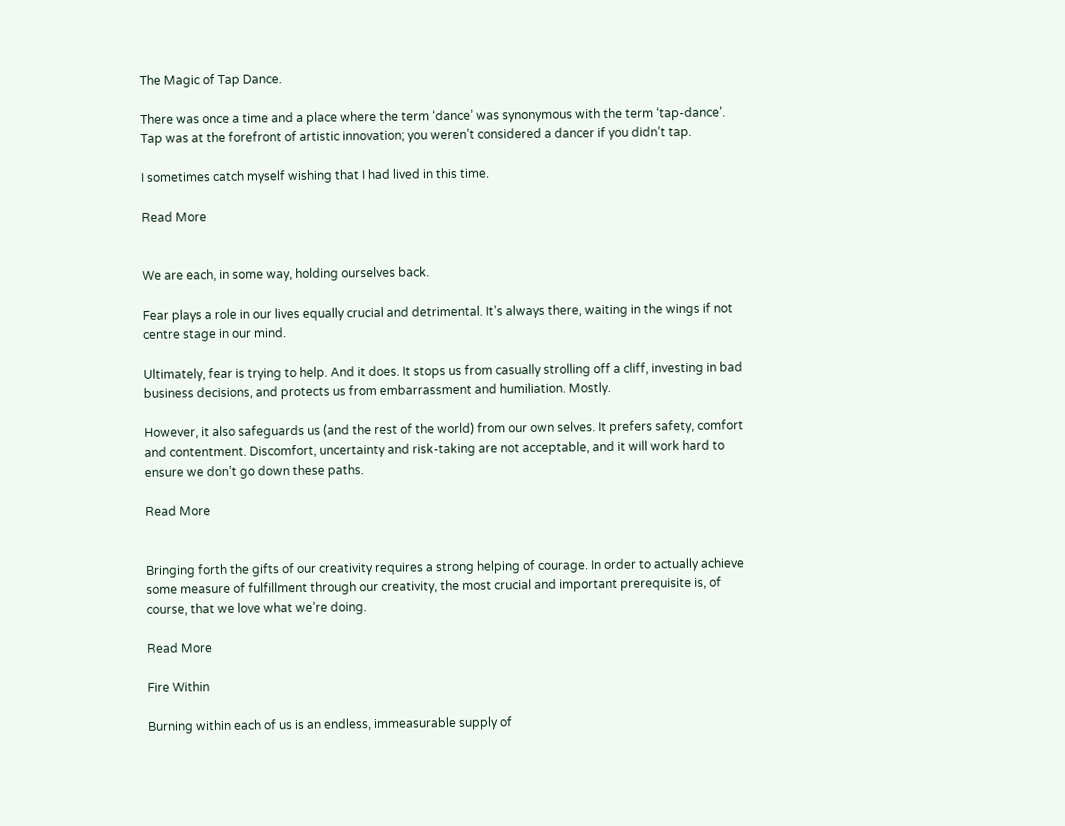The Magic of Tap Dance.

There was once a time and a place where the term ‘dance’ was synonymous with the term ‘tap-dance’. Tap was at the forefront of artistic innovation; you weren’t considered a dancer if you didn’t tap.

I sometimes catch myself wishing that I had lived in this time.

Read More


We are each, in some way, holding ourselves back.

Fear plays a role in our lives equally crucial and detrimental. It’s always there, waiting in the wings if not centre stage in our mind.

Ultimately, fear is trying to help. And it does. It stops us from casually strolling off a cliff, investing in bad business decisions, and protects us from embarrassment and humiliation. Mostly.

However, it also safeguards us (and the rest of the world) from our own selves. It prefers safety, comfort and contentment. Discomfort, uncertainty and risk-taking are not acceptable, and it will work hard to ensure we don’t go down these paths.

Read More


Bringing forth the gifts of our creativity requires a strong helping of courage. In order to actually achieve some measure of fulfillment through our creativity, the most crucial and important prerequisite is, of course, that we love what we’re doing.

Read More

Fire Within

Burning within each of us is an endless, immeasurable supply of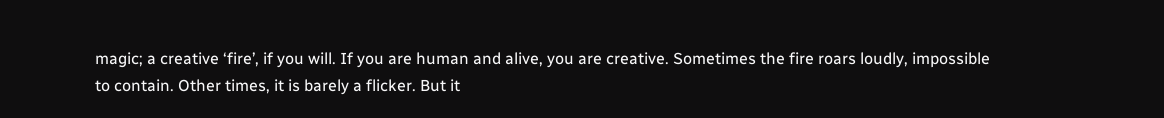magic; a creative ‘fire’, if you will. If you are human and alive, you are creative. Sometimes the fire roars loudly, impossible to contain. Other times, it is barely a flicker. But it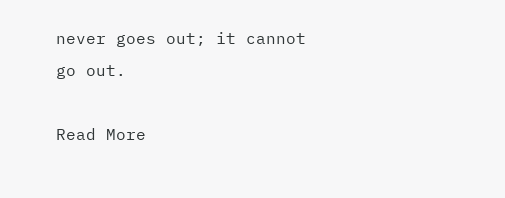never goes out; it cannot go out.

Read More